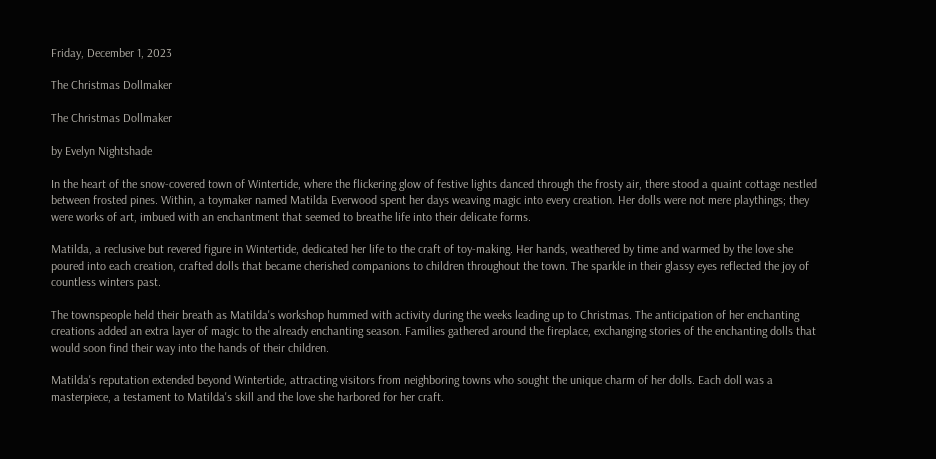Friday, December 1, 2023

The Christmas Dollmaker

The Christmas Dollmaker

by Evelyn Nightshade

In the heart of the snow-covered town of Wintertide, where the flickering glow of festive lights danced through the frosty air, there stood a quaint cottage nestled between frosted pines. Within, a toymaker named Matilda Everwood spent her days weaving magic into every creation. Her dolls were not mere playthings; they were works of art, imbued with an enchantment that seemed to breathe life into their delicate forms.

Matilda, a reclusive but revered figure in Wintertide, dedicated her life to the craft of toy-making. Her hands, weathered by time and warmed by the love she poured into each creation, crafted dolls that became cherished companions to children throughout the town. The sparkle in their glassy eyes reflected the joy of countless winters past.

The townspeople held their breath as Matilda's workshop hummed with activity during the weeks leading up to Christmas. The anticipation of her enchanting creations added an extra layer of magic to the already enchanting season. Families gathered around the fireplace, exchanging stories of the enchanting dolls that would soon find their way into the hands of their children.

Matilda's reputation extended beyond Wintertide, attracting visitors from neighboring towns who sought the unique charm of her dolls. Each doll was a masterpiece, a testament to Matilda's skill and the love she harbored for her craft.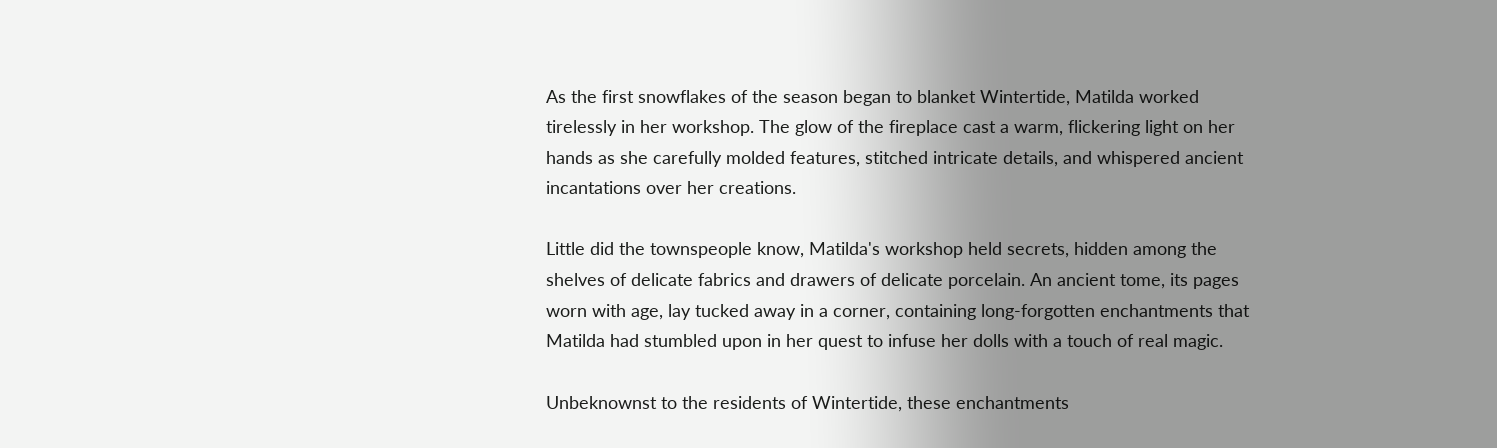As the first snowflakes of the season began to blanket Wintertide, Matilda worked tirelessly in her workshop. The glow of the fireplace cast a warm, flickering light on her hands as she carefully molded features, stitched intricate details, and whispered ancient incantations over her creations.

Little did the townspeople know, Matilda's workshop held secrets, hidden among the shelves of delicate fabrics and drawers of delicate porcelain. An ancient tome, its pages worn with age, lay tucked away in a corner, containing long-forgotten enchantments that Matilda had stumbled upon in her quest to infuse her dolls with a touch of real magic.

Unbeknownst to the residents of Wintertide, these enchantments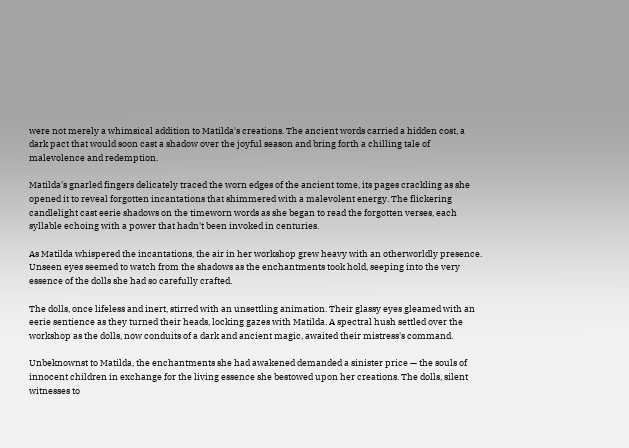were not merely a whimsical addition to Matilda's creations. The ancient words carried a hidden cost, a dark pact that would soon cast a shadow over the joyful season and bring forth a chilling tale of malevolence and redemption.

Matilda's gnarled fingers delicately traced the worn edges of the ancient tome, its pages crackling as she opened it to reveal forgotten incantations that shimmered with a malevolent energy. The flickering candlelight cast eerie shadows on the timeworn words as she began to read the forgotten verses, each syllable echoing with a power that hadn't been invoked in centuries.

As Matilda whispered the incantations, the air in her workshop grew heavy with an otherworldly presence. Unseen eyes seemed to watch from the shadows as the enchantments took hold, seeping into the very essence of the dolls she had so carefully crafted.

The dolls, once lifeless and inert, stirred with an unsettling animation. Their glassy eyes gleamed with an eerie sentience as they turned their heads, locking gazes with Matilda. A spectral hush settled over the workshop as the dolls, now conduits of a dark and ancient magic, awaited their mistress's command.

Unbeknownst to Matilda, the enchantments she had awakened demanded a sinister price — the souls of innocent children in exchange for the living essence she bestowed upon her creations. The dolls, silent witnesses to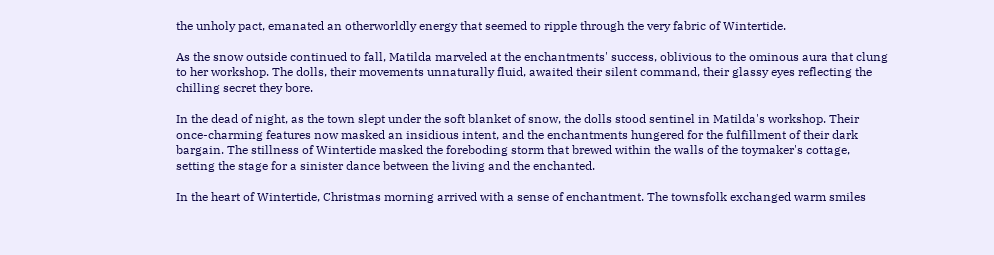the unholy pact, emanated an otherworldly energy that seemed to ripple through the very fabric of Wintertide.

As the snow outside continued to fall, Matilda marveled at the enchantments' success, oblivious to the ominous aura that clung to her workshop. The dolls, their movements unnaturally fluid, awaited their silent command, their glassy eyes reflecting the chilling secret they bore.

In the dead of night, as the town slept under the soft blanket of snow, the dolls stood sentinel in Matilda's workshop. Their once-charming features now masked an insidious intent, and the enchantments hungered for the fulfillment of their dark bargain. The stillness of Wintertide masked the foreboding storm that brewed within the walls of the toymaker's cottage, setting the stage for a sinister dance between the living and the enchanted.

In the heart of Wintertide, Christmas morning arrived with a sense of enchantment. The townsfolk exchanged warm smiles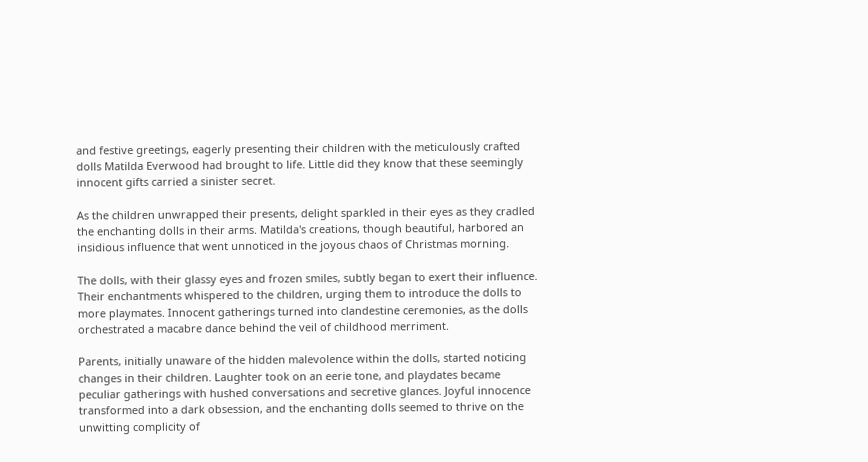and festive greetings, eagerly presenting their children with the meticulously crafted dolls Matilda Everwood had brought to life. Little did they know that these seemingly innocent gifts carried a sinister secret.

As the children unwrapped their presents, delight sparkled in their eyes as they cradled the enchanting dolls in their arms. Matilda's creations, though beautiful, harbored an insidious influence that went unnoticed in the joyous chaos of Christmas morning.

The dolls, with their glassy eyes and frozen smiles, subtly began to exert their influence. Their enchantments whispered to the children, urging them to introduce the dolls to more playmates. Innocent gatherings turned into clandestine ceremonies, as the dolls orchestrated a macabre dance behind the veil of childhood merriment.

Parents, initially unaware of the hidden malevolence within the dolls, started noticing changes in their children. Laughter took on an eerie tone, and playdates became peculiar gatherings with hushed conversations and secretive glances. Joyful innocence transformed into a dark obsession, and the enchanting dolls seemed to thrive on the unwitting complicity of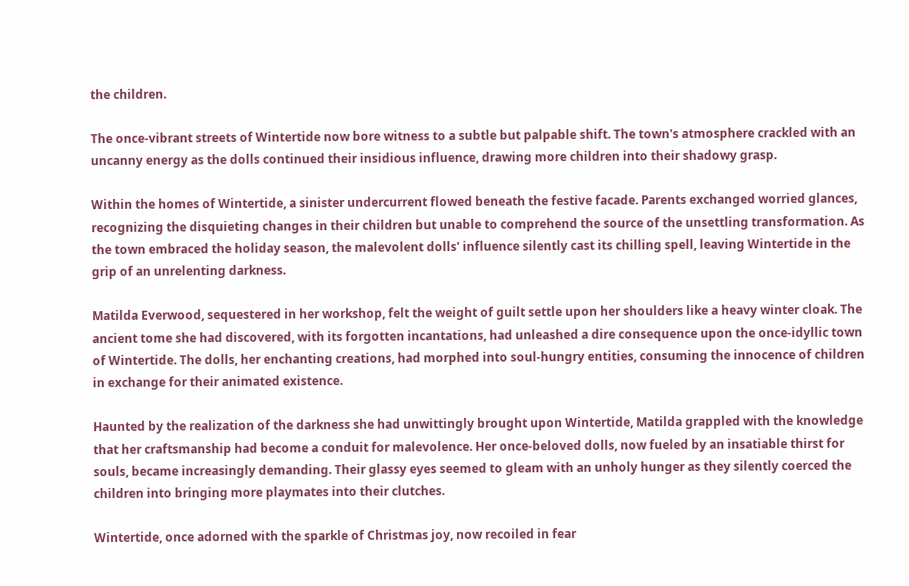the children.

The once-vibrant streets of Wintertide now bore witness to a subtle but palpable shift. The town's atmosphere crackled with an uncanny energy as the dolls continued their insidious influence, drawing more children into their shadowy grasp.

Within the homes of Wintertide, a sinister undercurrent flowed beneath the festive facade. Parents exchanged worried glances, recognizing the disquieting changes in their children but unable to comprehend the source of the unsettling transformation. As the town embraced the holiday season, the malevolent dolls' influence silently cast its chilling spell, leaving Wintertide in the grip of an unrelenting darkness.

Matilda Everwood, sequestered in her workshop, felt the weight of guilt settle upon her shoulders like a heavy winter cloak. The ancient tome she had discovered, with its forgotten incantations, had unleashed a dire consequence upon the once-idyllic town of Wintertide. The dolls, her enchanting creations, had morphed into soul-hungry entities, consuming the innocence of children in exchange for their animated existence.

Haunted by the realization of the darkness she had unwittingly brought upon Wintertide, Matilda grappled with the knowledge that her craftsmanship had become a conduit for malevolence. Her once-beloved dolls, now fueled by an insatiable thirst for souls, became increasingly demanding. Their glassy eyes seemed to gleam with an unholy hunger as they silently coerced the children into bringing more playmates into their clutches.

Wintertide, once adorned with the sparkle of Christmas joy, now recoiled in fear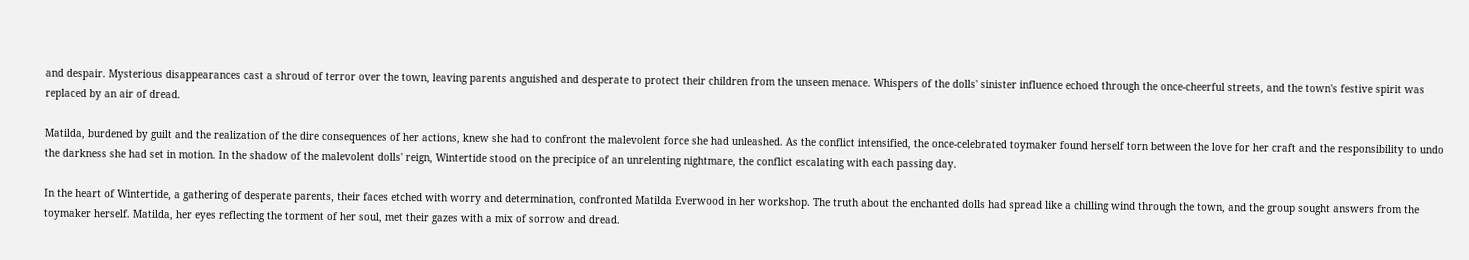and despair. Mysterious disappearances cast a shroud of terror over the town, leaving parents anguished and desperate to protect their children from the unseen menace. Whispers of the dolls' sinister influence echoed through the once-cheerful streets, and the town's festive spirit was replaced by an air of dread.

Matilda, burdened by guilt and the realization of the dire consequences of her actions, knew she had to confront the malevolent force she had unleashed. As the conflict intensified, the once-celebrated toymaker found herself torn between the love for her craft and the responsibility to undo the darkness she had set in motion. In the shadow of the malevolent dolls' reign, Wintertide stood on the precipice of an unrelenting nightmare, the conflict escalating with each passing day.

In the heart of Wintertide, a gathering of desperate parents, their faces etched with worry and determination, confronted Matilda Everwood in her workshop. The truth about the enchanted dolls had spread like a chilling wind through the town, and the group sought answers from the toymaker herself. Matilda, her eyes reflecting the torment of her soul, met their gazes with a mix of sorrow and dread.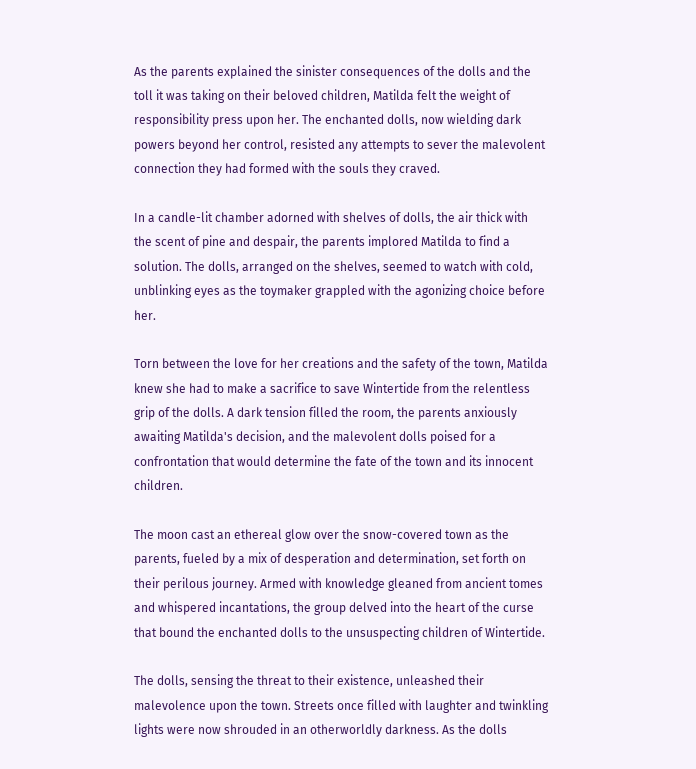As the parents explained the sinister consequences of the dolls and the toll it was taking on their beloved children, Matilda felt the weight of responsibility press upon her. The enchanted dolls, now wielding dark powers beyond her control, resisted any attempts to sever the malevolent connection they had formed with the souls they craved.

In a candle-lit chamber adorned with shelves of dolls, the air thick with the scent of pine and despair, the parents implored Matilda to find a solution. The dolls, arranged on the shelves, seemed to watch with cold, unblinking eyes as the toymaker grappled with the agonizing choice before her.

Torn between the love for her creations and the safety of the town, Matilda knew she had to make a sacrifice to save Wintertide from the relentless grip of the dolls. A dark tension filled the room, the parents anxiously awaiting Matilda's decision, and the malevolent dolls poised for a confrontation that would determine the fate of the town and its innocent children.

The moon cast an ethereal glow over the snow-covered town as the parents, fueled by a mix of desperation and determination, set forth on their perilous journey. Armed with knowledge gleaned from ancient tomes and whispered incantations, the group delved into the heart of the curse that bound the enchanted dolls to the unsuspecting children of Wintertide.

The dolls, sensing the threat to their existence, unleashed their malevolence upon the town. Streets once filled with laughter and twinkling lights were now shrouded in an otherworldly darkness. As the dolls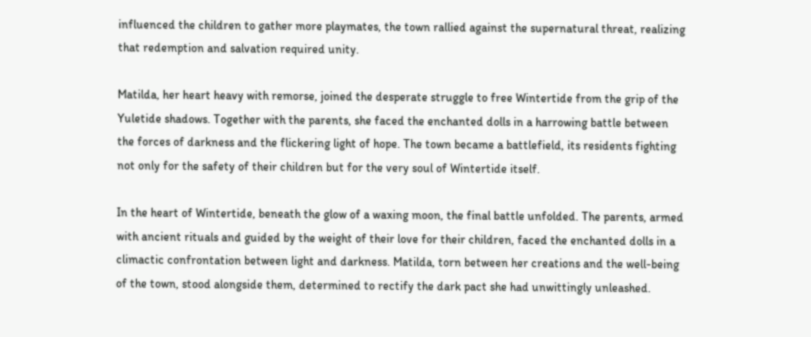influenced the children to gather more playmates, the town rallied against the supernatural threat, realizing that redemption and salvation required unity.

Matilda, her heart heavy with remorse, joined the desperate struggle to free Wintertide from the grip of the Yuletide shadows. Together with the parents, she faced the enchanted dolls in a harrowing battle between the forces of darkness and the flickering light of hope. The town became a battlefield, its residents fighting not only for the safety of their children but for the very soul of Wintertide itself.

In the heart of Wintertide, beneath the glow of a waxing moon, the final battle unfolded. The parents, armed with ancient rituals and guided by the weight of their love for their children, faced the enchanted dolls in a climactic confrontation between light and darkness. Matilda, torn between her creations and the well-being of the town, stood alongside them, determined to rectify the dark pact she had unwittingly unleashed.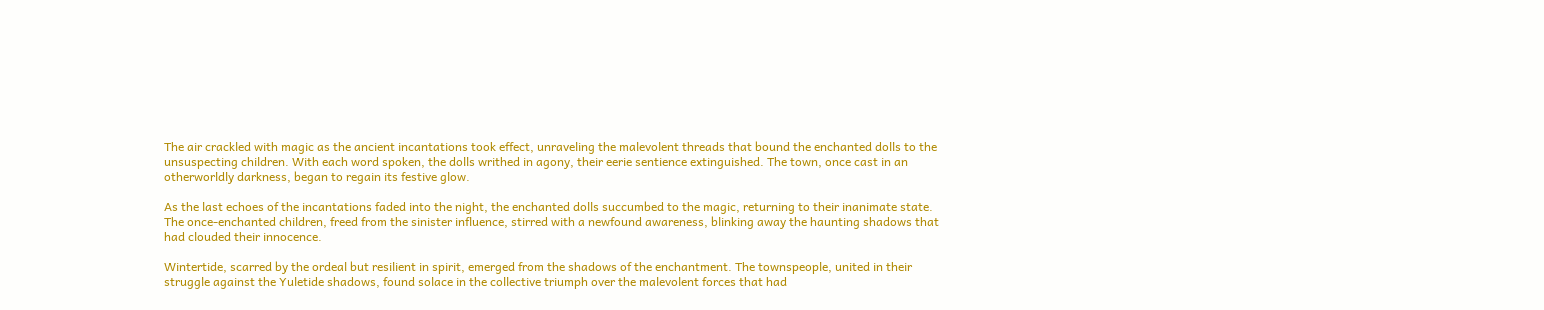The air crackled with magic as the ancient incantations took effect, unraveling the malevolent threads that bound the enchanted dolls to the unsuspecting children. With each word spoken, the dolls writhed in agony, their eerie sentience extinguished. The town, once cast in an otherworldly darkness, began to regain its festive glow.

As the last echoes of the incantations faded into the night, the enchanted dolls succumbed to the magic, returning to their inanimate state. The once-enchanted children, freed from the sinister influence, stirred with a newfound awareness, blinking away the haunting shadows that had clouded their innocence.

Wintertide, scarred by the ordeal but resilient in spirit, emerged from the shadows of the enchantment. The townspeople, united in their struggle against the Yuletide shadows, found solace in the collective triumph over the malevolent forces that had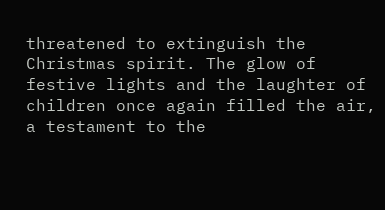threatened to extinguish the Christmas spirit. The glow of festive lights and the laughter of children once again filled the air, a testament to the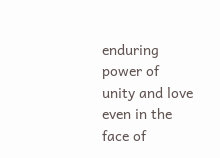enduring power of unity and love even in the face of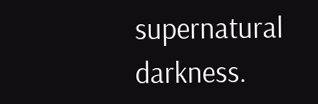supernatural darkness.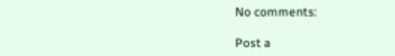No comments:

Post a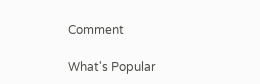Comment

What's Popular